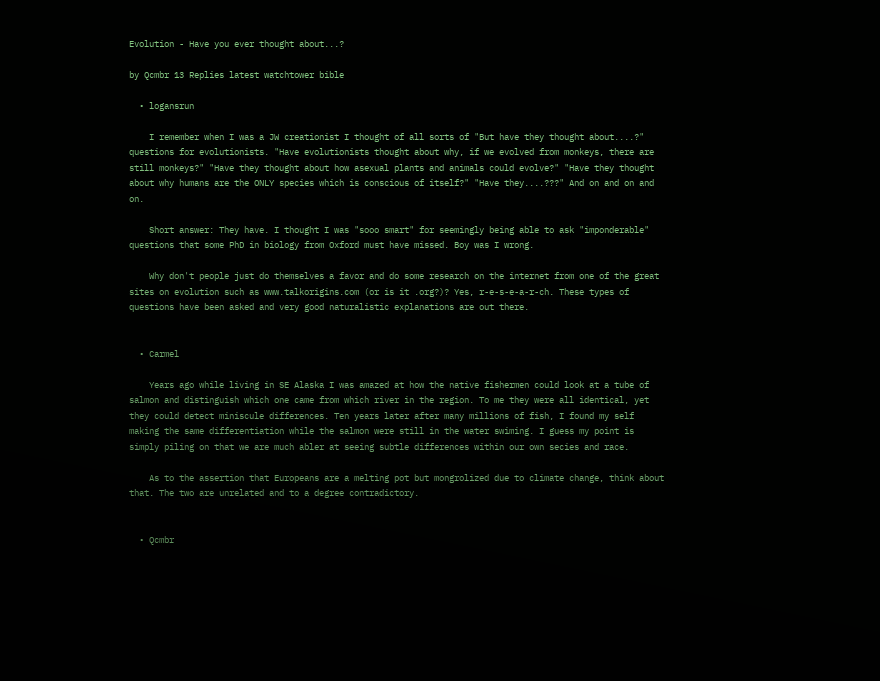Evolution - Have you ever thought about...?

by Qcmbr 13 Replies latest watchtower bible

  • logansrun

    I remember when I was a JW creationist I thought of all sorts of "But have they thought about....?" questions for evolutionists. "Have evolutionists thought about why, if we evolved from monkeys, there are still monkeys?" "Have they thought about how asexual plants and animals could evolve?" "Have they thought about why humans are the ONLY species which is conscious of itself?" "Have they....???" And on and on and on.

    Short answer: They have. I thought I was "sooo smart" for seemingly being able to ask "imponderable" questions that some PhD in biology from Oxford must have missed. Boy was I wrong.

    Why don't people just do themselves a favor and do some research on the internet from one of the great sites on evolution such as www.talkorigins.com (or is it .org?)? Yes, r-e-s-e-a-r-ch. These types of questions have been asked and very good naturalistic explanations are out there.


  • Carmel

    Years ago while living in SE Alaska I was amazed at how the native fishermen could look at a tube of salmon and distinguish which one came from which river in the region. To me they were all identical, yet they could detect miniscule differences. Ten years later after many millions of fish, I found my self making the same differentiation while the salmon were still in the water swiming. I guess my point is simply piling on that we are much abler at seeing subtle differences within our own secies and race.

    As to the assertion that Europeans are a melting pot but mongrolized due to climate change, think about that. The two are unrelated and to a degree contradictory.


  • Qcmbr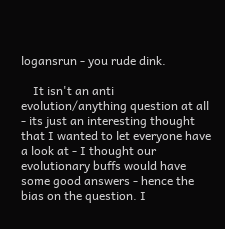logansrun - you rude dink.

    It isn't an anti evolution/anything question at all - its just an interesting thought that I wanted to let everyone have a look at - I thought our evolutionary buffs would have some good answers - hence the bias on the question. I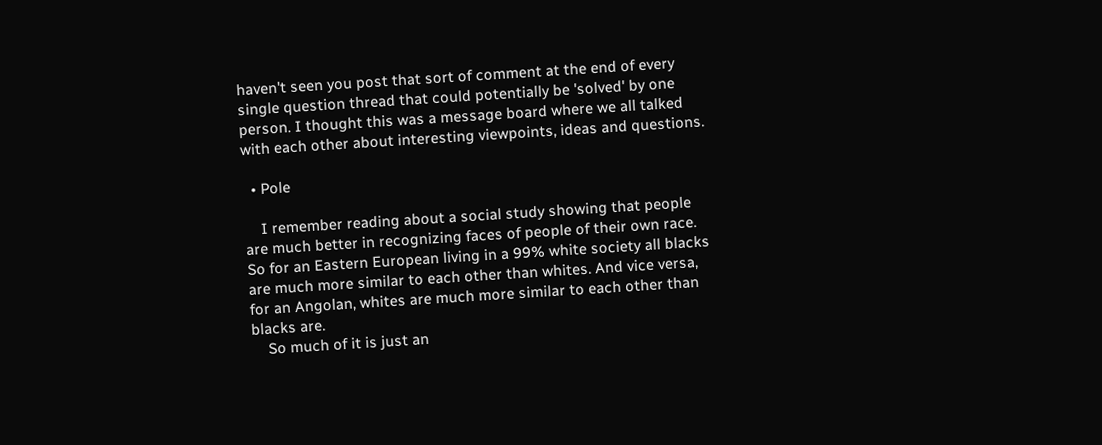haven't seen you post that sort of comment at the end of every single question thread that could potentially be 'solved' by one person. I thought this was a message board where we all talked with each other about interesting viewpoints, ideas and questions.

  • Pole

    I remember reading about a social study showing that people are much better in recognizing faces of people of their own race. So for an Eastern European living in a 99% white society all blacks are much more similar to each other than whites. And vice versa, for an Angolan, whites are much more similar to each other than blacks are.
    So much of it is just an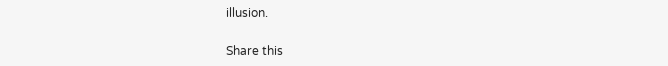illusion.

Share this